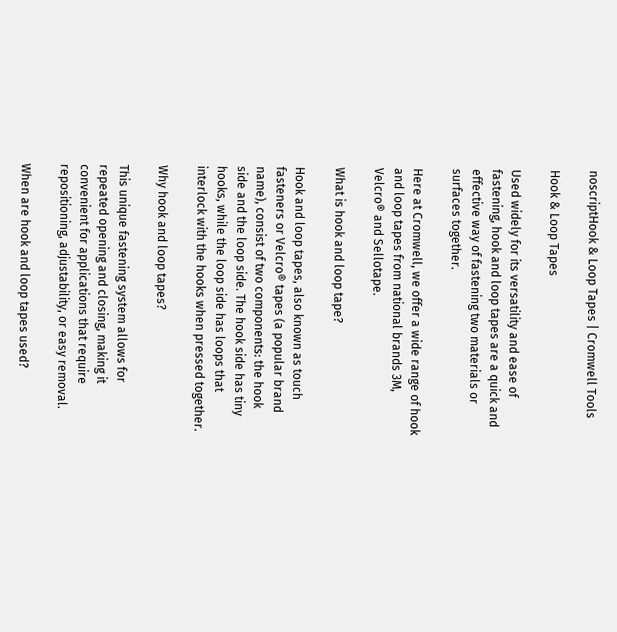noscriptHook & Loop Tapes | Cromwell Tools

Hook & Loop Tapes

Used widely for its versatility and ease of fastening, hook and loop tapes are a quick and effective way of fastening two materials or surfaces together.

Here at Cromwell, we offer a wide range of hook and loop tapes from national brands 3M, Velcro® and Sellotape.

What is hook and loop tape?

Hook and loop tapes, also known as touch fasteners or Velcro® tapes (a popular brand name), consist of two components: the hook side and the loop side. The hook side has tiny hooks, while the loop side has loops that interlock with the hooks when pressed together.

Why hook and loop tapes?

This unique fastening system allows for repeated opening and closing, making it convenient for applications that require repositioning, adjustability, or easy removal.

When are hook and loop tapes used?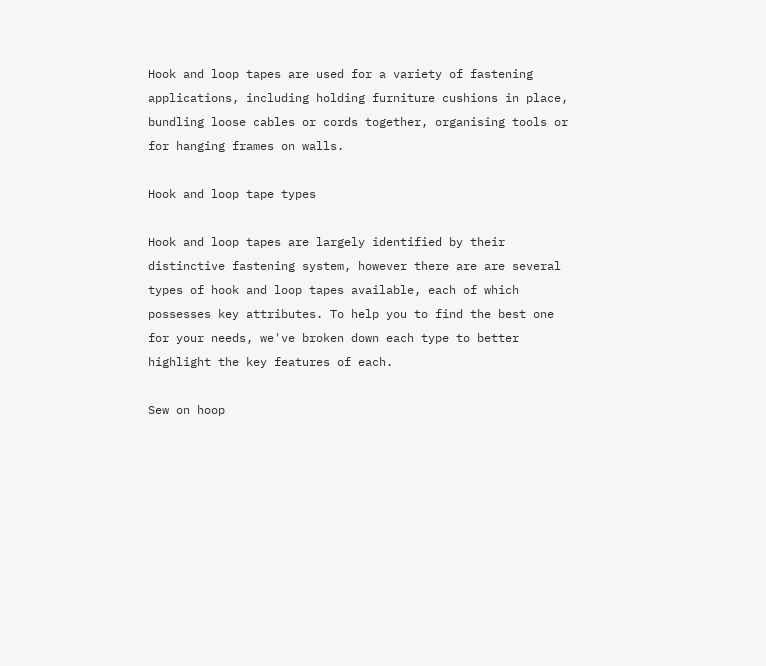Hook and loop tapes are used for a variety of fastening applications, including holding furniture cushions in place, bundling loose cables or cords together, organising tools or for hanging frames on walls.

Hook and loop tape types

Hook and loop tapes are largely identified by their distinctive fastening system, however there are are several types of hook and loop tapes available, each of which possesses key attributes. To help you to find the best one for your needs, we've broken down each type to better highlight the key features of each.

Sew on hoop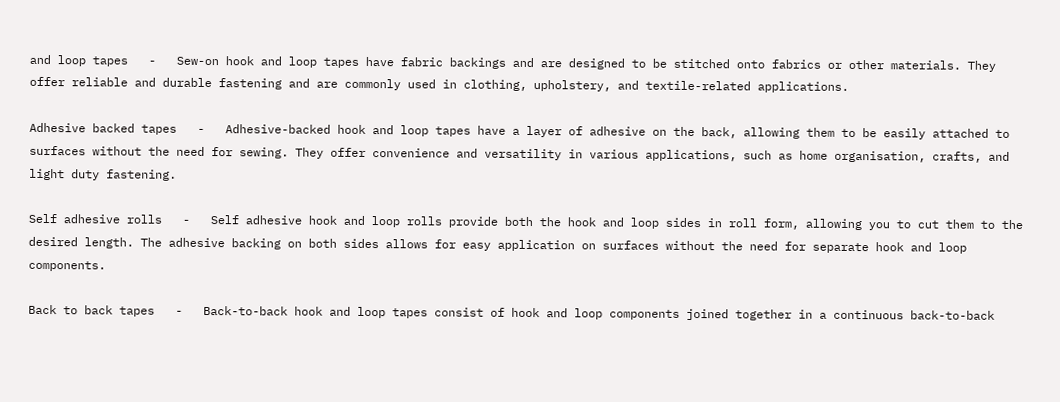and loop tapes   -   Sew-on hook and loop tapes have fabric backings and are designed to be stitched onto fabrics or other materials. They offer reliable and durable fastening and are commonly used in clothing, upholstery, and textile-related applications.

Adhesive backed tapes   -   Adhesive-backed hook and loop tapes have a layer of adhesive on the back, allowing them to be easily attached to surfaces without the need for sewing. They offer convenience and versatility in various applications, such as home organisation, crafts, and light duty fastening.

Self adhesive rolls   -   Self adhesive hook and loop rolls provide both the hook and loop sides in roll form, allowing you to cut them to the desired length. The adhesive backing on both sides allows for easy application on surfaces without the need for separate hook and loop components.

Back to back tapes   -   Back-to-back hook and loop tapes consist of hook and loop components joined together in a continuous back-to-back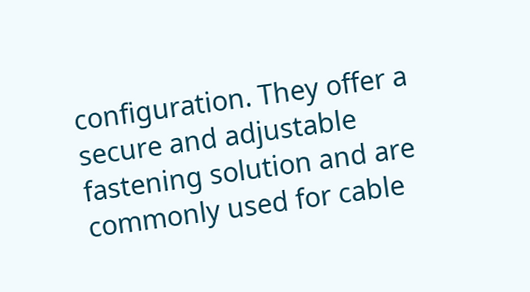configuration. They offer a secure and adjustable fastening solution and are commonly used for cable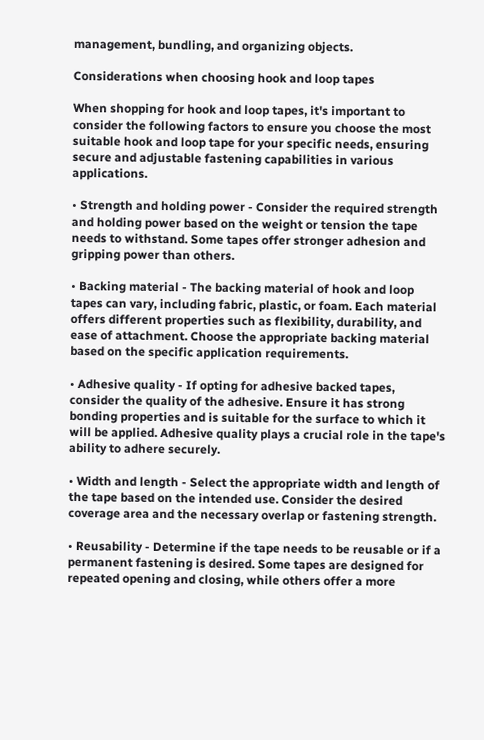management, bundling, and organizing objects.

Considerations when choosing hook and loop tapes

When shopping for hook and loop tapes, it's important to consider the following factors to ensure you choose the most suitable hook and loop tape for your specific needs, ensuring secure and adjustable fastening capabilities in various applications.

• Strength and holding power - Consider the required strength and holding power based on the weight or tension the tape needs to withstand. Some tapes offer stronger adhesion and gripping power than others.

• Backing material - The backing material of hook and loop tapes can vary, including fabric, plastic, or foam. Each material offers different properties such as flexibility, durability, and ease of attachment. Choose the appropriate backing material based on the specific application requirements.

• Adhesive quality - If opting for adhesive backed tapes, consider the quality of the adhesive. Ensure it has strong bonding properties and is suitable for the surface to which it will be applied. Adhesive quality plays a crucial role in the tape's ability to adhere securely.

• Width and length - Select the appropriate width and length of the tape based on the intended use. Consider the desired coverage area and the necessary overlap or fastening strength.

• Reusability - Determine if the tape needs to be reusable or if a permanent fastening is desired. Some tapes are designed for repeated opening and closing, while others offer a more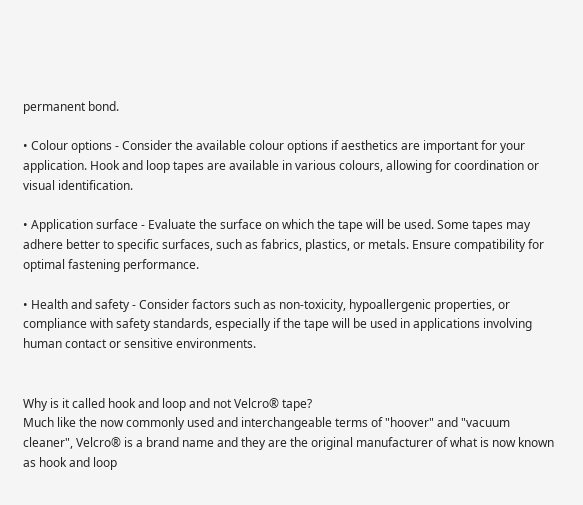permanent bond.

• Colour options - Consider the available colour options if aesthetics are important for your application. Hook and loop tapes are available in various colours, allowing for coordination or visual identification.

• Application surface - Evaluate the surface on which the tape will be used. Some tapes may adhere better to specific surfaces, such as fabrics, plastics, or metals. Ensure compatibility for optimal fastening performance.

• Health and safety - Consider factors such as non-toxicity, hypoallergenic properties, or compliance with safety standards, especially if the tape will be used in applications involving human contact or sensitive environments.


Why is it called hook and loop and not Velcro® tape?
Much like the now commonly used and interchangeable terms of "hoover" and "vacuum cleaner", Velcro® is a brand name and they are the original manufacturer of what is now known as hook and loop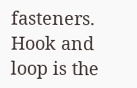fasteners. Hook and loop is the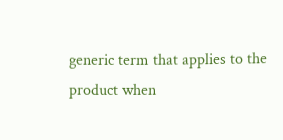generic term that applies to the product when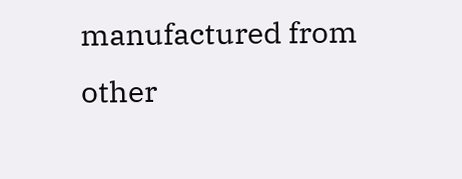manufactured from other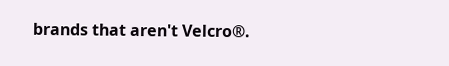brands that aren't Velcro®.